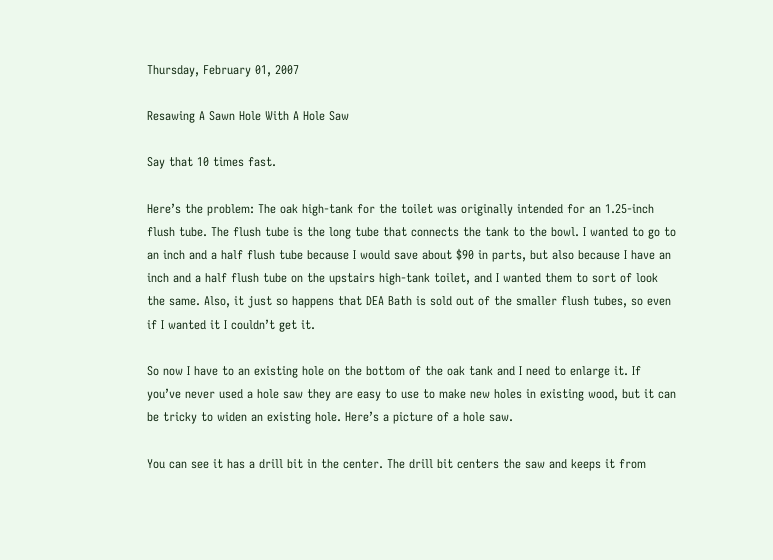Thursday, February 01, 2007

Resawing A Sawn Hole With A Hole Saw

Say that 10 times fast.

Here’s the problem: The oak high-tank for the toilet was originally intended for an 1.25-inch flush tube. The flush tube is the long tube that connects the tank to the bowl. I wanted to go to an inch and a half flush tube because I would save about $90 in parts, but also because I have an inch and a half flush tube on the upstairs high-tank toilet, and I wanted them to sort of look the same. Also, it just so happens that DEA Bath is sold out of the smaller flush tubes, so even if I wanted it I couldn’t get it.

So now I have to an existing hole on the bottom of the oak tank and I need to enlarge it. If you’ve never used a hole saw they are easy to use to make new holes in existing wood, but it can be tricky to widen an existing hole. Here’s a picture of a hole saw.

You can see it has a drill bit in the center. The drill bit centers the saw and keeps it from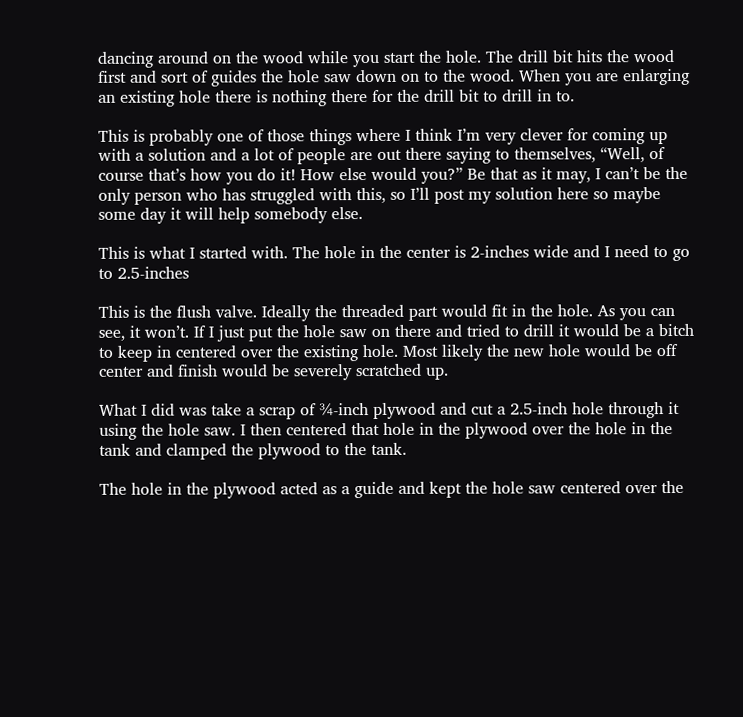dancing around on the wood while you start the hole. The drill bit hits the wood first and sort of guides the hole saw down on to the wood. When you are enlarging an existing hole there is nothing there for the drill bit to drill in to.

This is probably one of those things where I think I’m very clever for coming up with a solution and a lot of people are out there saying to themselves, “Well, of course that’s how you do it! How else would you?” Be that as it may, I can’t be the only person who has struggled with this, so I’ll post my solution here so maybe some day it will help somebody else.

This is what I started with. The hole in the center is 2-inches wide and I need to go to 2.5-inches

This is the flush valve. Ideally the threaded part would fit in the hole. As you can see, it won’t. If I just put the hole saw on there and tried to drill it would be a bitch to keep in centered over the existing hole. Most likely the new hole would be off center and finish would be severely scratched up.

What I did was take a scrap of ¾-inch plywood and cut a 2.5-inch hole through it using the hole saw. I then centered that hole in the plywood over the hole in the tank and clamped the plywood to the tank.

The hole in the plywood acted as a guide and kept the hole saw centered over the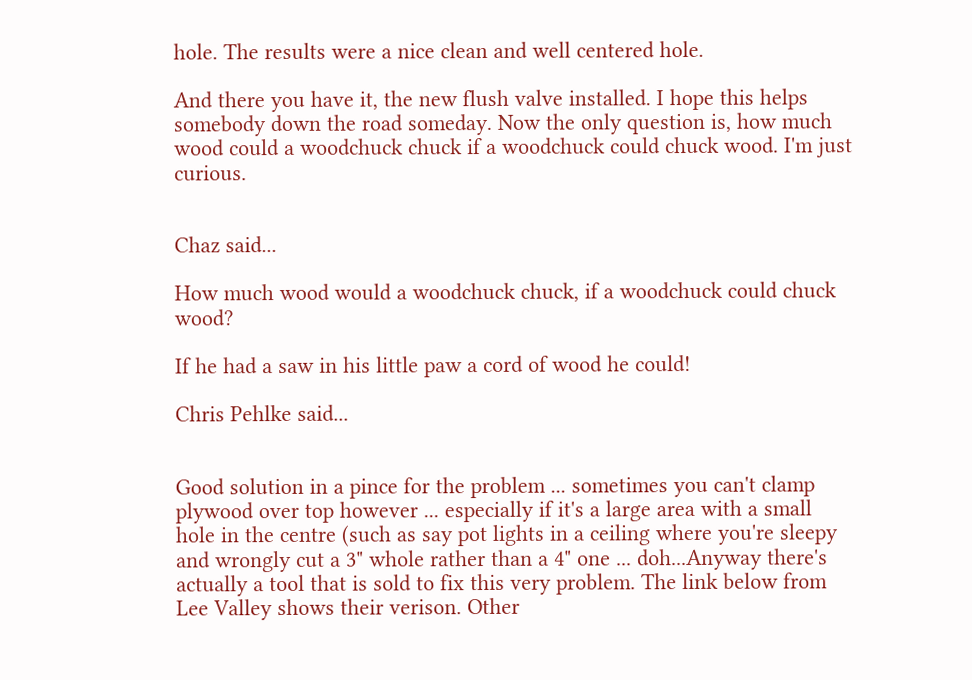hole. The results were a nice clean and well centered hole.

And there you have it, the new flush valve installed. I hope this helps somebody down the road someday. Now the only question is, how much wood could a woodchuck chuck if a woodchuck could chuck wood. I'm just curious.


Chaz said...

How much wood would a woodchuck chuck, if a woodchuck could chuck wood?

If he had a saw in his little paw a cord of wood he could!

Chris Pehlke said...


Good solution in a pince for the problem ... sometimes you can't clamp plywood over top however ... especially if it's a large area with a small hole in the centre (such as say pot lights in a ceiling where you're sleepy and wrongly cut a 3" whole rather than a 4" one ... doh...Anyway there's actually a tool that is sold to fix this very problem. The link below from Lee Valley shows their verison. Other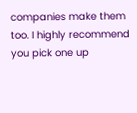companies make them too. I highly recommend you pick one up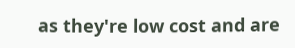as they're low cost and are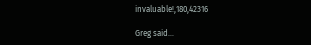invaluable!,180,42316

Greg said...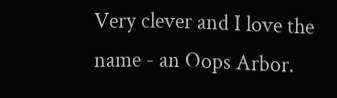Very clever and I love the name - an Oops Arbor.